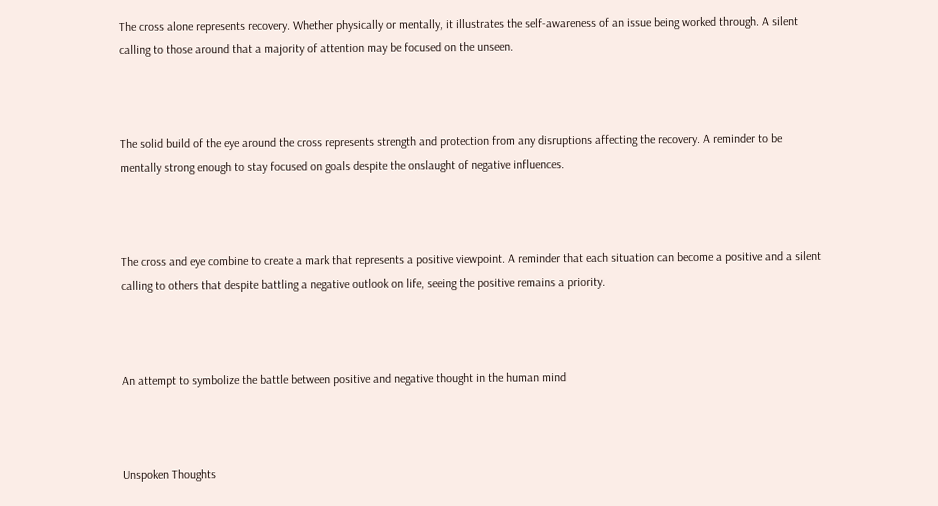The cross alone represents recovery. Whether physically or mentally, it illustrates the self-awareness of an issue being worked through. A silent calling to those around that a majority of attention may be focused on the unseen.



The solid build of the eye around the cross represents strength and protection from any disruptions affecting the recovery. A reminder to be mentally strong enough to stay focused on goals despite the onslaught of negative influences.



The cross and eye combine to create a mark that represents a positive viewpoint. A reminder that each situation can become a positive and a silent calling to others that despite battling a negative outlook on life, seeing the positive remains a priority.



An attempt to symbolize the battle between positive and negative thought in the human mind



Unspoken Thoughts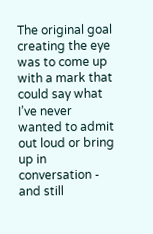The original goal creating the eye was to come up with a mark that could say what I’ve never wanted to admit out loud or bring up in conversation - and still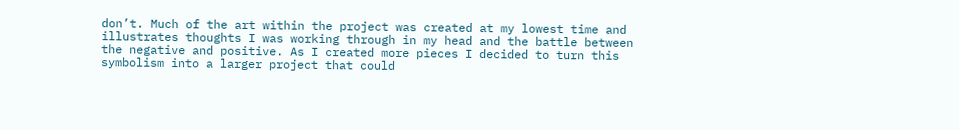don’t. Much of the art within the project was created at my lowest time and illustrates thoughts I was working through in my head and the battle between the negative and positive. As I created more pieces I decided to turn this symbolism into a larger project that could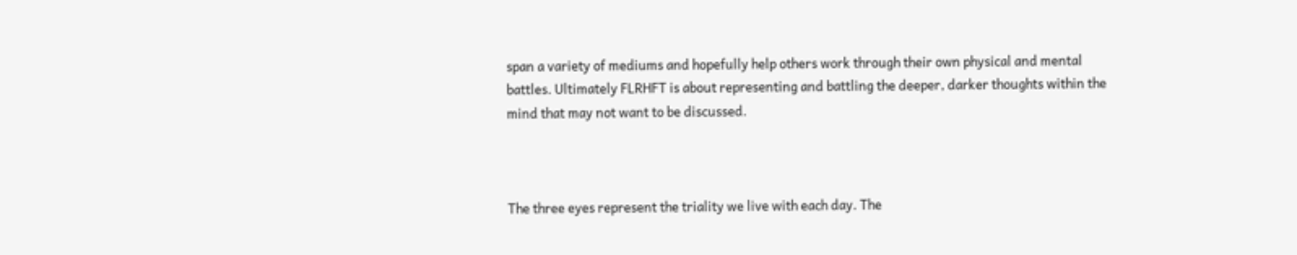span a variety of mediums and hopefully help others work through their own physical and mental battles. Ultimately FLRHFT is about representing and battling the deeper, darker thoughts within the mind that may not want to be discussed.



The three eyes represent the triality we live with each day. The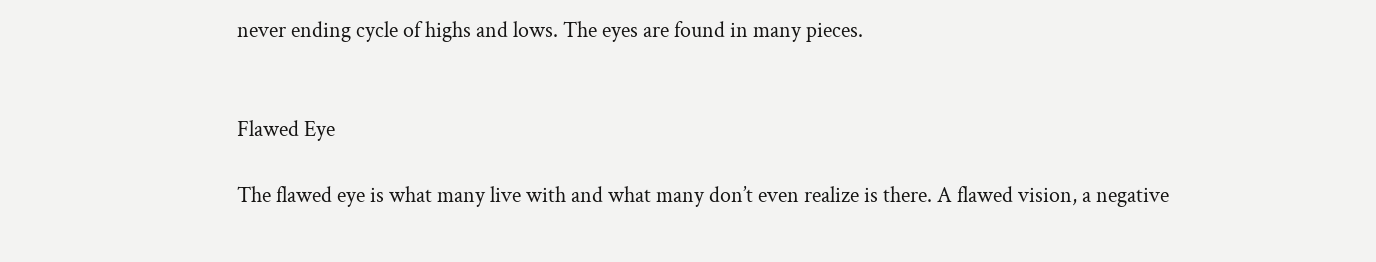never ending cycle of highs and lows. The eyes are found in many pieces.


Flawed Eye

The flawed eye is what many live with and what many don’t even realize is there. A flawed vision, a negative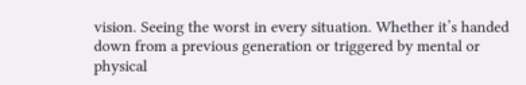vision. Seeing the worst in every situation. Whether it’s handed down from a previous generation or triggered by mental or physical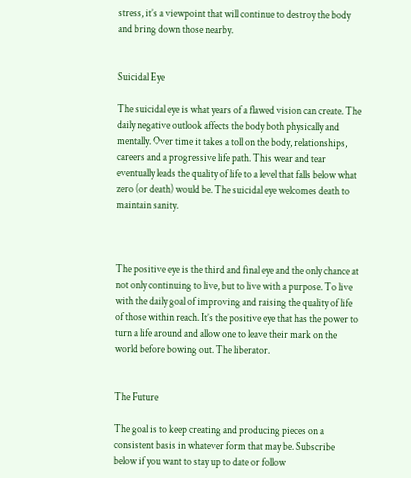stress, it’s a viewpoint that will continue to destroy the body and bring down those nearby.


Suicidal Eye

The suicidal eye is what years of a flawed vision can create. The daily negative outlook affects the body both physically and mentally. Over time it takes a toll on the body, relationships, careers and a progressive life path. This wear and tear eventually leads the quality of life to a level that falls below what zero (or death) would be. The suicidal eye welcomes death to maintain sanity.



The positive eye is the third and final eye and the only chance at not only continuing to live, but to live with a purpose. To live with the daily goal of improving and raising the quality of life of those within reach. It’s the positive eye that has the power to turn a life around and allow one to leave their mark on the world before bowing out. The liberator.


The Future

The goal is to keep creating and producing pieces on a consistent basis in whatever form that may be. Subscribe below if you want to stay up to date or follow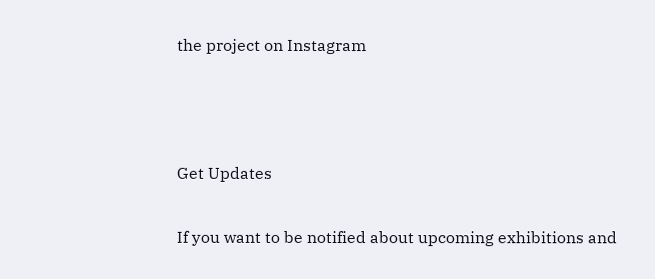the project on Instagram



Get Updates

If you want to be notified about upcoming exhibitions and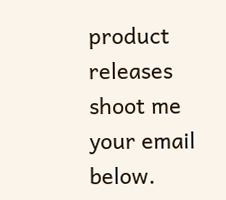product releases shoot me your email below.